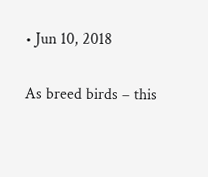• Jun 10, 2018

As breed birds – this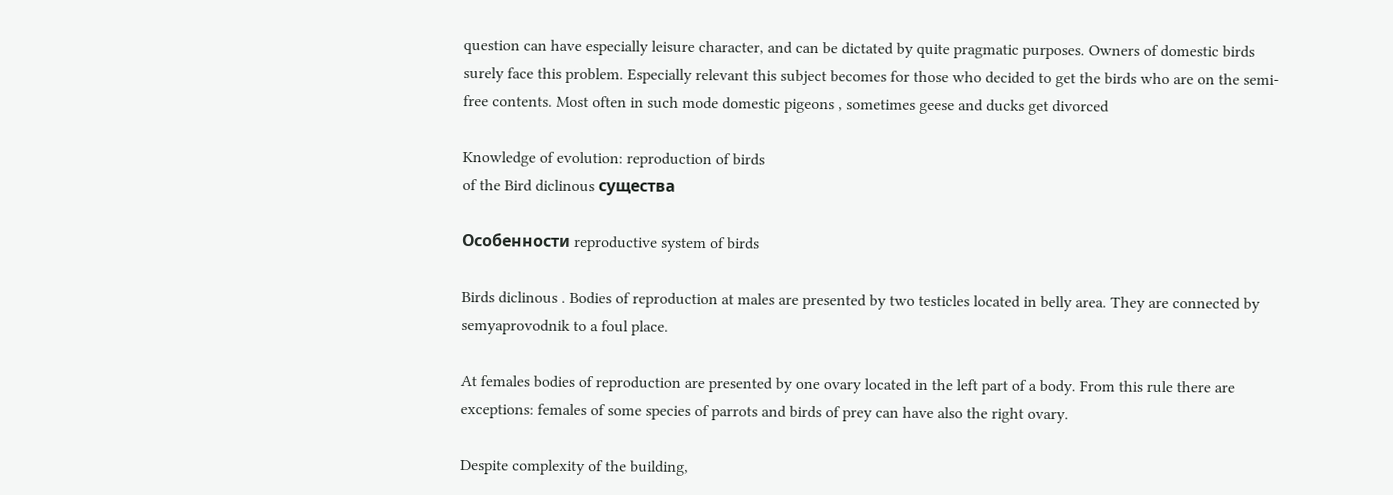question can have especially leisure character, and can be dictated by quite pragmatic purposes. Owners of domestic birds surely face this problem. Especially relevant this subject becomes for those who decided to get the birds who are on the semi-free contents. Most often in such mode domestic pigeons , sometimes geese and ducks get divorced

Knowledge of evolution: reproduction of birds
of the Bird diclinous существа

Особенности reproductive system of birds

Birds diclinous . Bodies of reproduction at males are presented by two testicles located in belly area. They are connected by semyaprovodnik to a foul place.

At females bodies of reproduction are presented by one ovary located in the left part of a body. From this rule there are exceptions: females of some species of parrots and birds of prey can have also the right ovary.

Despite complexity of the building,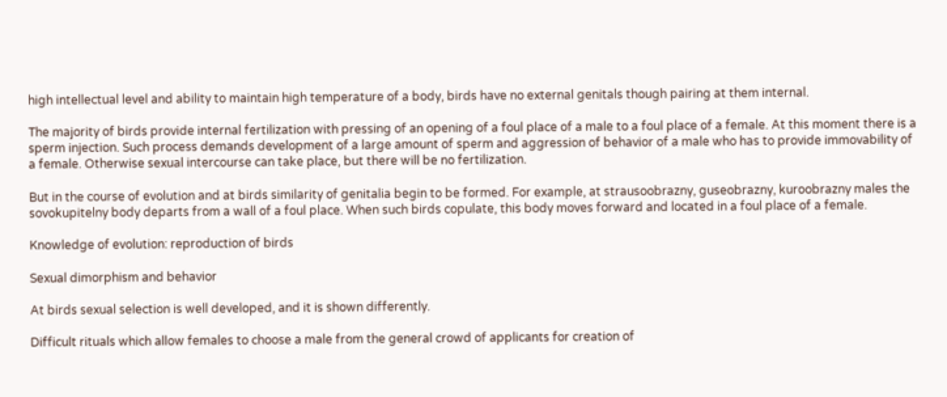high intellectual level and ability to maintain high temperature of a body, birds have no external genitals though pairing at them internal.

The majority of birds provide internal fertilization with pressing of an opening of a foul place of a male to a foul place of a female. At this moment there is a sperm injection. Such process demands development of a large amount of sperm and aggression of behavior of a male who has to provide immovability of a female. Otherwise sexual intercourse can take place, but there will be no fertilization.

But in the course of evolution and at birds similarity of genitalia begin to be formed. For example, at strausoobrazny, guseobrazny, kuroobrazny males the sovokupitelny body departs from a wall of a foul place. When such birds copulate, this body moves forward and located in a foul place of a female.

Knowledge of evolution: reproduction of birds

Sexual dimorphism and behavior

At birds sexual selection is well developed, and it is shown differently.

Difficult rituals which allow females to choose a male from the general crowd of applicants for creation of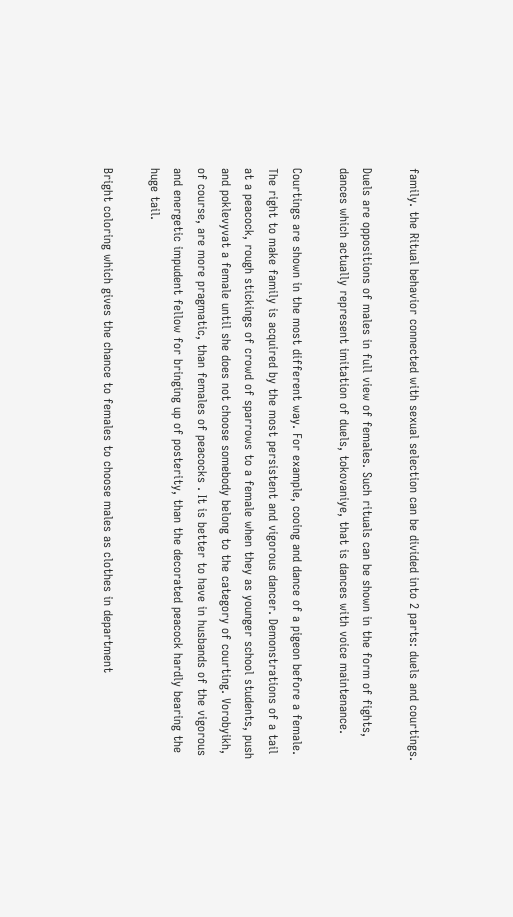family. the Ritual behavior connected with sexual selection can be divided into 2 parts: duels and courtings.

Duels are oppositions of males in full view of females. Such rituals can be shown in the form of fights, dances which actually represent imitation of duels, tokovaniye, that is dances with voice maintenance.

Courtings are shown in the most different way. For example, cooing and dance of a pigeon before a female. The right to make family is acquired by the most persistent and vigorous dancer. Demonstrations of a tail at a peacock, rough stickings of crowd of sparrows to a female when they as younger school students, push and poklevyvat a female until she does not choose somebody belong to the category of courting. Vorobyikh, of course, are more pragmatic, than females of peacocks . It is better to have in husbands of the vigorous and energetic impudent fellow for bringing up of posterity, than the decorated peacock hardly bearing the huge tail.

Bright coloring which gives the chance to females to choose males as clothes in department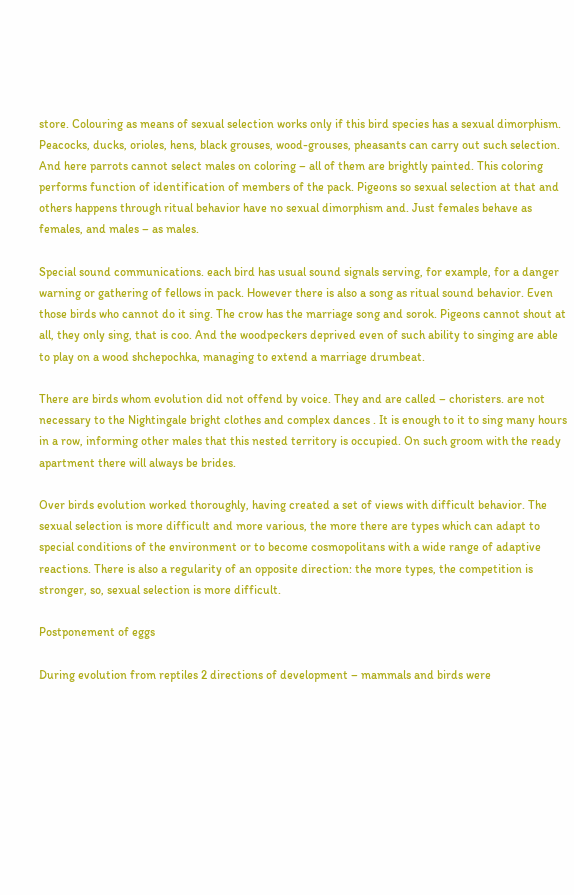store. Colouring as means of sexual selection works only if this bird species has a sexual dimorphism. Peacocks, ducks, orioles, hens, black grouses, wood-grouses, pheasants can carry out such selection. And here parrots cannot select males on coloring – all of them are brightly painted. This coloring performs function of identification of members of the pack. Pigeons so sexual selection at that and others happens through ritual behavior have no sexual dimorphism and. Just females behave as females, and males – as males.

Special sound communications. each bird has usual sound signals serving, for example, for a danger warning or gathering of fellows in pack. However there is also a song as ritual sound behavior. Even those birds who cannot do it sing. The crow has the marriage song and sorok. Pigeons cannot shout at all, they only sing, that is coo. And the woodpeckers deprived even of such ability to singing are able to play on a wood shchepochka, managing to extend a marriage drumbeat.

There are birds whom evolution did not offend by voice. They and are called – choristers. are not necessary to the Nightingale bright clothes and complex dances . It is enough to it to sing many hours in a row, informing other males that this nested territory is occupied. On such groom with the ready apartment there will always be brides.

Over birds evolution worked thoroughly, having created a set of views with difficult behavior. The sexual selection is more difficult and more various, the more there are types which can adapt to special conditions of the environment or to become cosmopolitans with a wide range of adaptive reactions. There is also a regularity of an opposite direction: the more types, the competition is stronger, so, sexual selection is more difficult.

Postponement of eggs

During evolution from reptiles 2 directions of development – mammals and birds were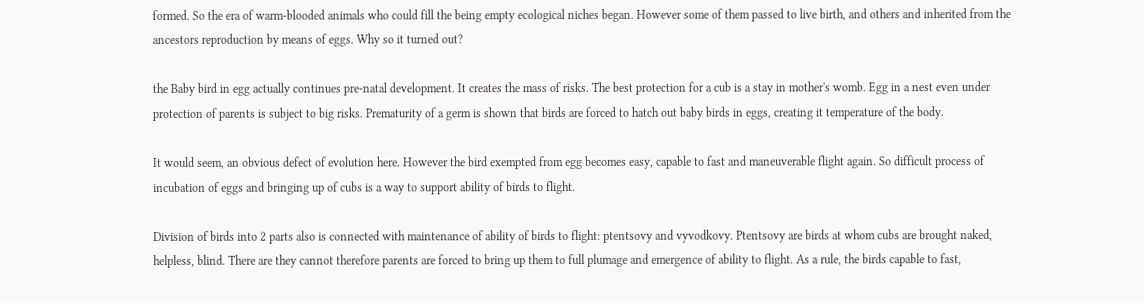formed. So the era of warm-blooded animals who could fill the being empty ecological niches began. However some of them passed to live birth, and others and inherited from the ancestors reproduction by means of eggs. Why so it turned out?

the Baby bird in egg actually continues pre-natal development. It creates the mass of risks. The best protection for a cub is a stay in mother's womb. Egg in a nest even under protection of parents is subject to big risks. Prematurity of a germ is shown that birds are forced to hatch out baby birds in eggs, creating it temperature of the body.

It would seem, an obvious defect of evolution here. However the bird exempted from egg becomes easy, capable to fast and maneuverable flight again. So difficult process of incubation of eggs and bringing up of cubs is a way to support ability of birds to flight.

Division of birds into 2 parts also is connected with maintenance of ability of birds to flight: ptentsovy and vyvodkovy. Ptentsovy are birds at whom cubs are brought naked, helpless, blind. There are they cannot therefore parents are forced to bring up them to full plumage and emergence of ability to flight. As a rule, the birds capable to fast,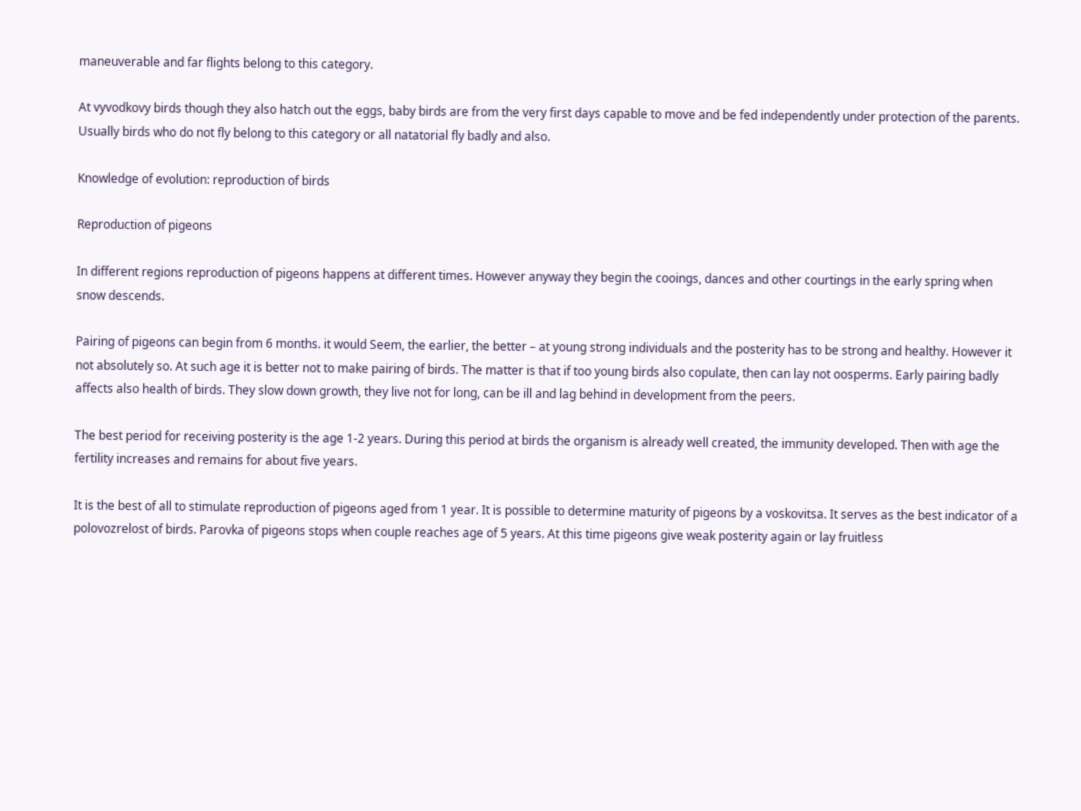maneuverable and far flights belong to this category.

At vyvodkovy birds though they also hatch out the eggs, baby birds are from the very first days capable to move and be fed independently under protection of the parents. Usually birds who do not fly belong to this category or all natatorial fly badly and also.

Knowledge of evolution: reproduction of birds

Reproduction of pigeons

In different regions reproduction of pigeons happens at different times. However anyway they begin the cooings, dances and other courtings in the early spring when snow descends.

Pairing of pigeons can begin from 6 months. it would Seem, the earlier, the better – at young strong individuals and the posterity has to be strong and healthy. However it not absolutely so. At such age it is better not to make pairing of birds. The matter is that if too young birds also copulate, then can lay not oosperms. Early pairing badly affects also health of birds. They slow down growth, they live not for long, can be ill and lag behind in development from the peers.

The best period for receiving posterity is the age 1-2 years. During this period at birds the organism is already well created, the immunity developed. Then with age the fertility increases and remains for about five years.

It is the best of all to stimulate reproduction of pigeons aged from 1 year. It is possible to determine maturity of pigeons by a voskovitsa. It serves as the best indicator of a polovozrelost of birds. Parovka of pigeons stops when couple reaches age of 5 years. At this time pigeons give weak posterity again or lay fruitless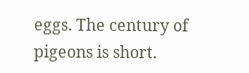eggs. The century of pigeons is short.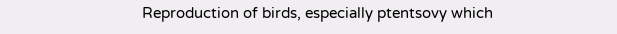Reproduction of birds, especially ptentsovy which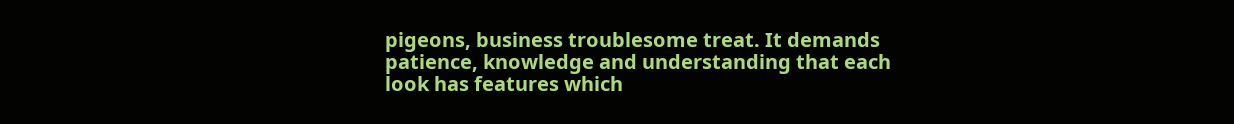pigeons, business troublesome treat. It demands patience, knowledge and understanding that each look has features which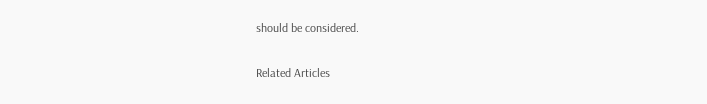should be considered.

Related Articles